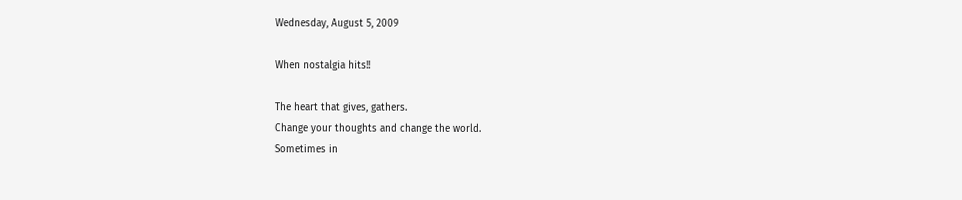Wednesday, August 5, 2009

When nostalgia hits!!

The heart that gives, gathers.
Change your thoughts and change the world.
Sometimes in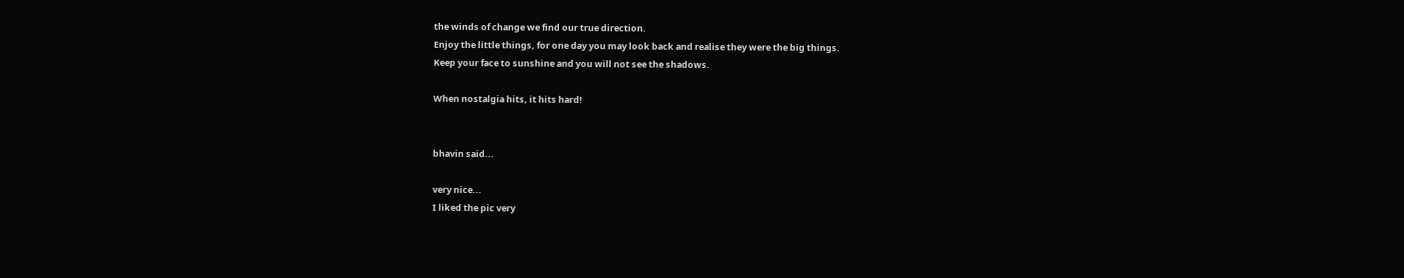the winds of change we find our true direction.
Enjoy the little things, for one day you may look back and realise they were the big things.
Keep your face to sunshine and you will not see the shadows.

When nostalgia hits, it hits hard!


bhavin said...

very nice...
I liked the pic very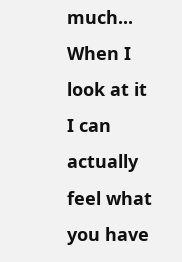much...
When I look at it I can actually feel what you have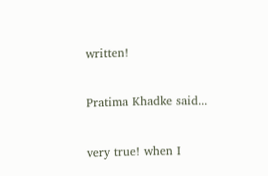written!

Pratima Khadke said...

very true! when I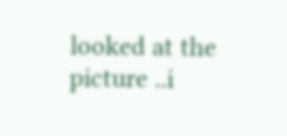looked at the picture ..i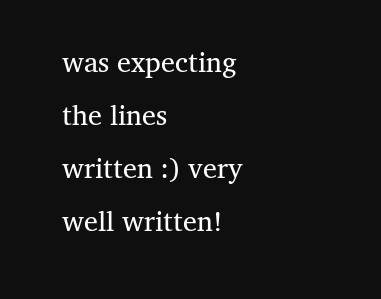was expecting the lines written :) very well written!